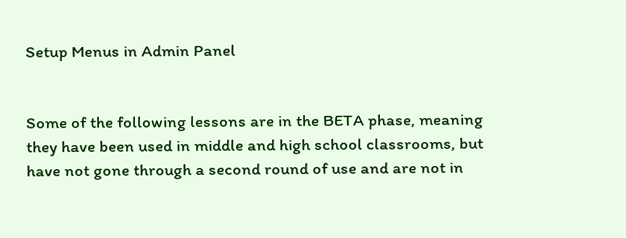Setup Menus in Admin Panel


Some of the following lessons are in the BETA phase, meaning they have been used in middle and high school classrooms, but have not gone through a second round of use and are not in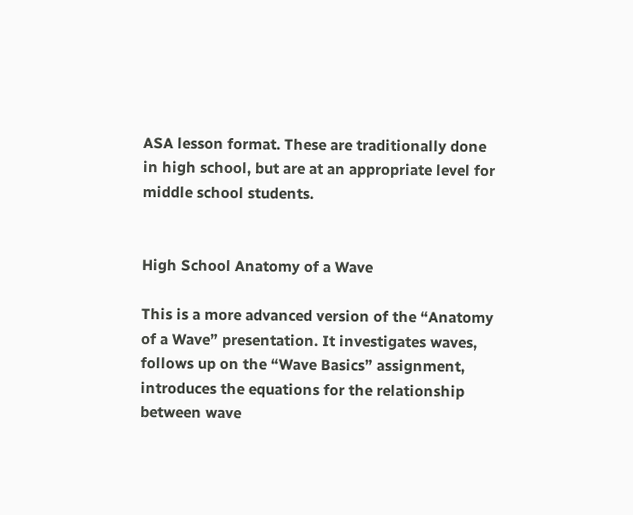ASA lesson format. These are traditionally done in high school, but are at an appropriate level for middle school students.


High School Anatomy of a Wave

This is a more advanced version of the “Anatomy of a Wave” presentation. It investigates waves, follows up on the “Wave Basics” assignment, introduces the equations for the relationship between wave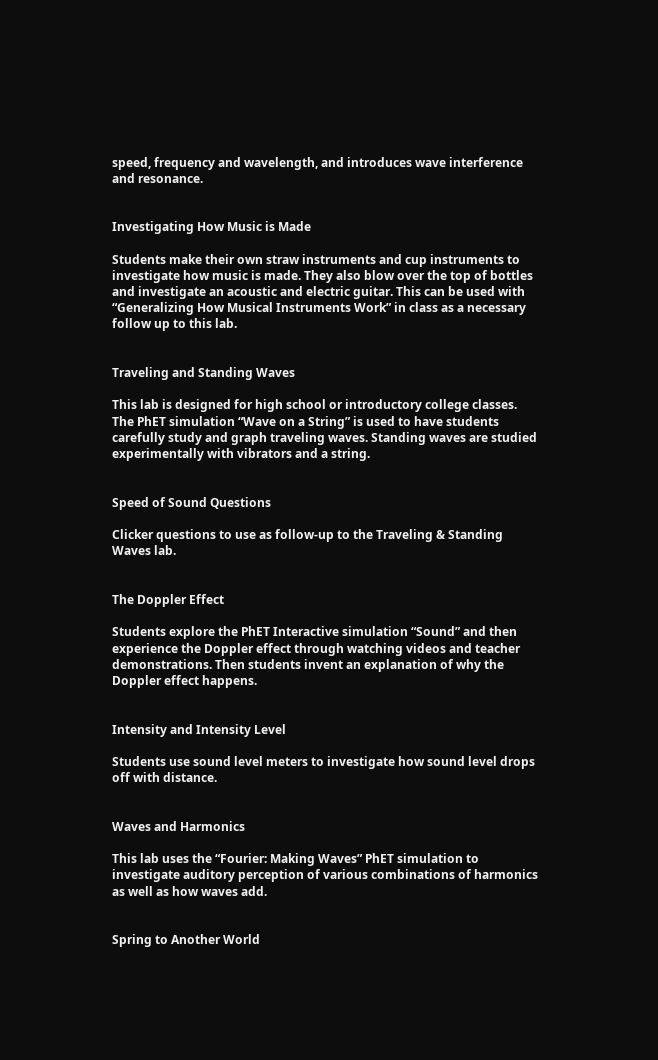speed, frequency and wavelength, and introduces wave interference and resonance.


Investigating How Music is Made

Students make their own straw instruments and cup instruments to investigate how music is made. They also blow over the top of bottles and investigate an acoustic and electric guitar. This can be used with “Generalizing How Musical Instruments Work” in class as a necessary follow up to this lab.


Traveling and Standing Waves

This lab is designed for high school or introductory college classes. The PhET simulation “Wave on a String” is used to have students carefully study and graph traveling waves. Standing waves are studied experimentally with vibrators and a string.


Speed of Sound Questions

Clicker questions to use as follow-up to the Traveling & Standing Waves lab.


The Doppler Effect

Students explore the PhET Interactive simulation “Sound” and then experience the Doppler effect through watching videos and teacher demonstrations. Then students invent an explanation of why the Doppler effect happens.


Intensity and Intensity Level

Students use sound level meters to investigate how sound level drops off with distance.


Waves and Harmonics

This lab uses the “Fourier: Making Waves” PhET simulation to investigate auditory perception of various combinations of harmonics as well as how waves add.


Spring to Another World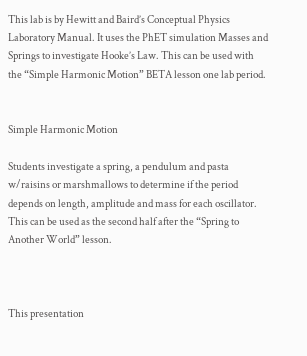This lab is by Hewitt and Baird’s Conceptual Physics Laboratory Manual. It uses the PhET simulation Masses and Springs to investigate Hooke’s Law. This can be used with the “Simple Harmonic Motion” BETA lesson one lab period.


Simple Harmonic Motion

Students investigate a spring, a pendulum and pasta w/raisins or marshmallows to determine if the period depends on length, amplitude and mass for each oscillator. This can be used as the second half after the “Spring to Another World” lesson.



This presentation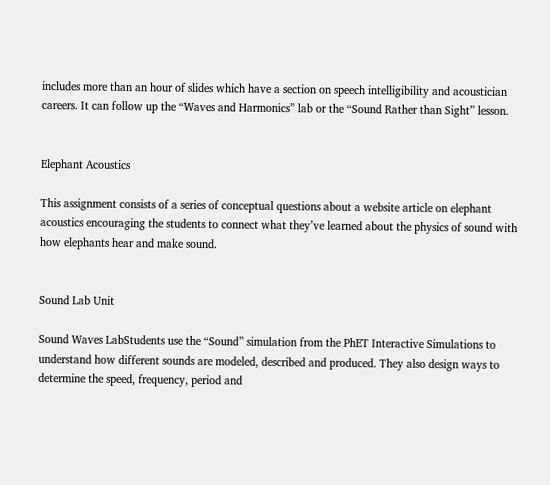includes more than an hour of slides which have a section on speech intelligibility and acoustician careers. It can follow up the “Waves and Harmonics” lab or the “Sound Rather than Sight” lesson.


Elephant Acoustics

This assignment consists of a series of conceptual questions about a website article on elephant acoustics encouraging the students to connect what they’ve learned about the physics of sound with how elephants hear and make sound.


Sound Lab Unit

Sound Waves LabStudents use the “Sound” simulation from the PhET Interactive Simulations to understand how different sounds are modeled, described and produced. They also design ways to determine the speed, frequency, period and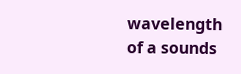wavelength of a sounds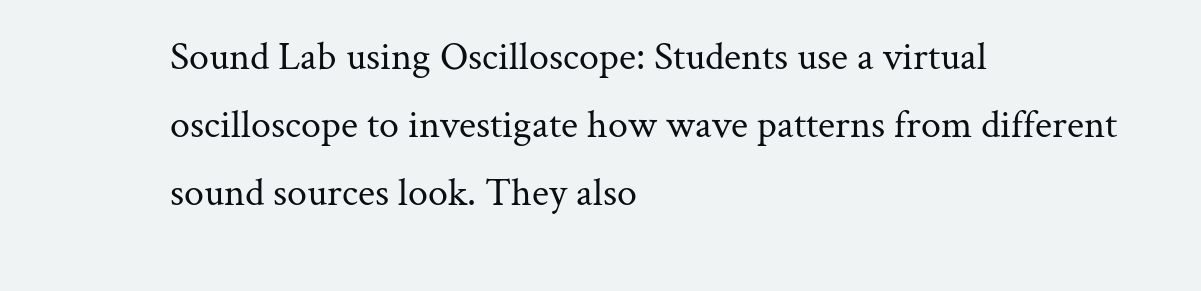Sound Lab using Oscilloscope: Students use a virtual oscilloscope to investigate how wave patterns from different sound sources look. They also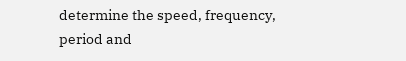determine the speed, frequency, period and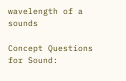wavelength of a sounds

Concept Questions for Sound: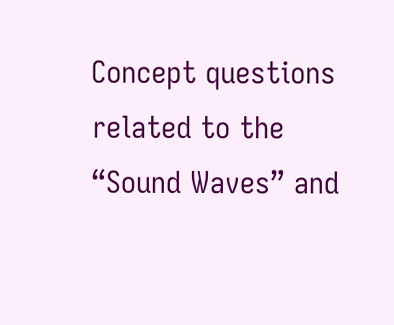Concept questions related to the “Sound Waves” and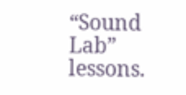“Sound Lab” lessons.